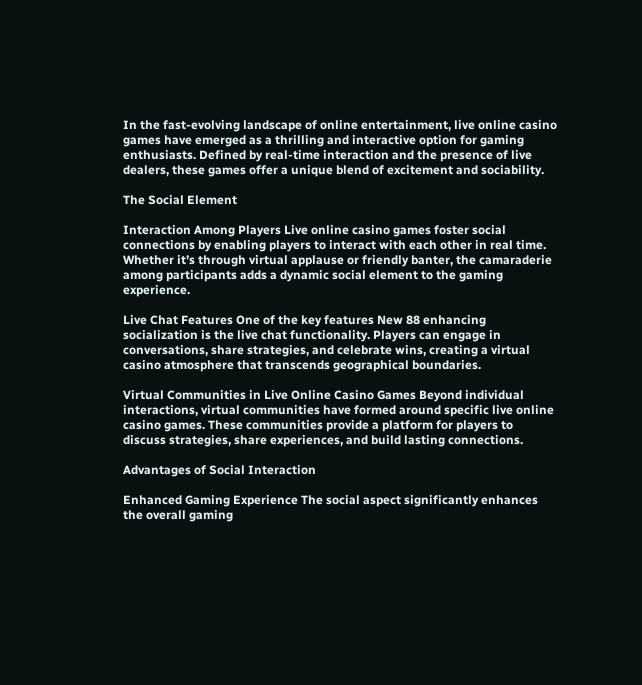In the fast-evolving landscape of online entertainment, live online casino games have emerged as a thrilling and interactive option for gaming enthusiasts. Defined by real-time interaction and the presence of live dealers, these games offer a unique blend of excitement and sociability.

The Social Element

Interaction Among Players Live online casino games foster social connections by enabling players to interact with each other in real time. Whether it’s through virtual applause or friendly banter, the camaraderie among participants adds a dynamic social element to the gaming experience.

Live Chat Features One of the key features New 88 enhancing socialization is the live chat functionality. Players can engage in conversations, share strategies, and celebrate wins, creating a virtual casino atmosphere that transcends geographical boundaries.

Virtual Communities in Live Online Casino Games Beyond individual interactions, virtual communities have formed around specific live online casino games. These communities provide a platform for players to discuss strategies, share experiences, and build lasting connections.

Advantages of Social Interaction

Enhanced Gaming Experience The social aspect significantly enhances the overall gaming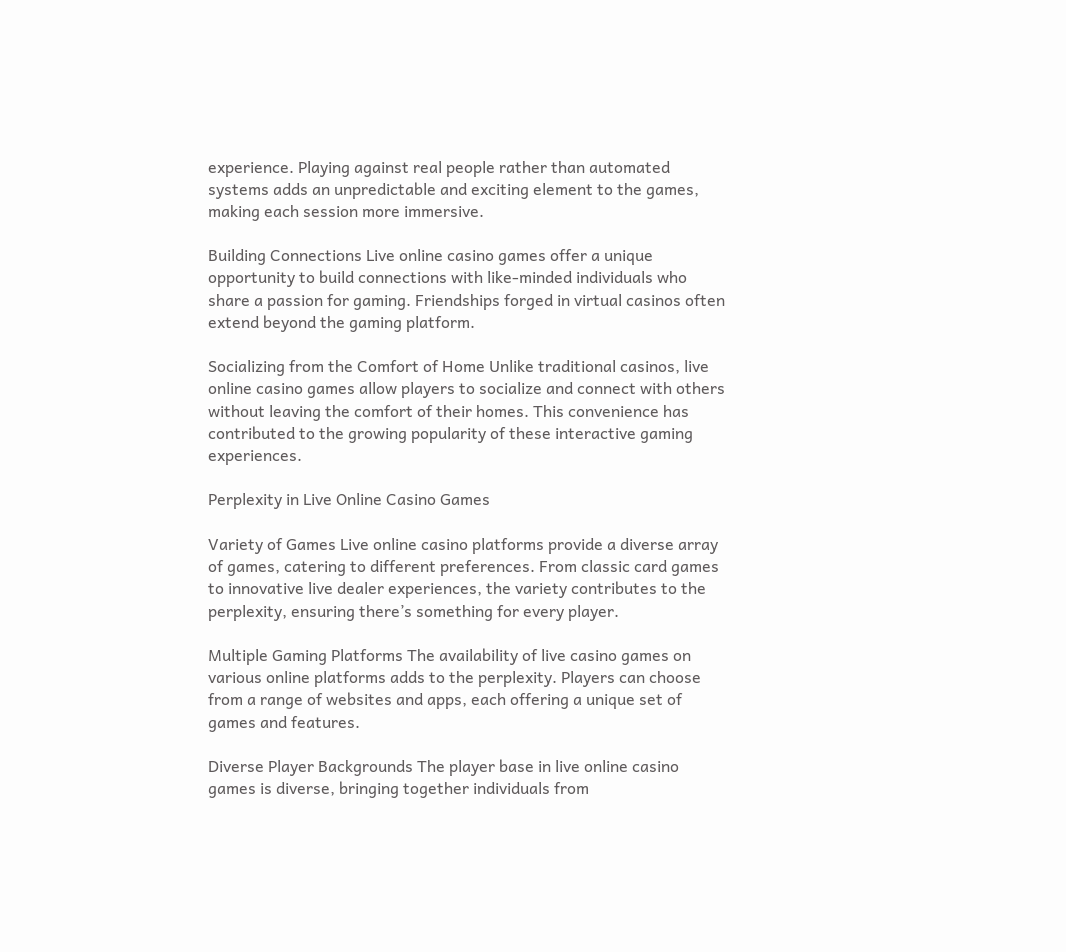experience. Playing against real people rather than automated systems adds an unpredictable and exciting element to the games, making each session more immersive.

Building Connections Live online casino games offer a unique opportunity to build connections with like-minded individuals who share a passion for gaming. Friendships forged in virtual casinos often extend beyond the gaming platform.

Socializing from the Comfort of Home Unlike traditional casinos, live online casino games allow players to socialize and connect with others without leaving the comfort of their homes. This convenience has contributed to the growing popularity of these interactive gaming experiences.

Perplexity in Live Online Casino Games

Variety of Games Live online casino platforms provide a diverse array of games, catering to different preferences. From classic card games to innovative live dealer experiences, the variety contributes to the perplexity, ensuring there’s something for every player.

Multiple Gaming Platforms The availability of live casino games on various online platforms adds to the perplexity. Players can choose from a range of websites and apps, each offering a unique set of games and features.

Diverse Player Backgrounds The player base in live online casino games is diverse, bringing together individuals from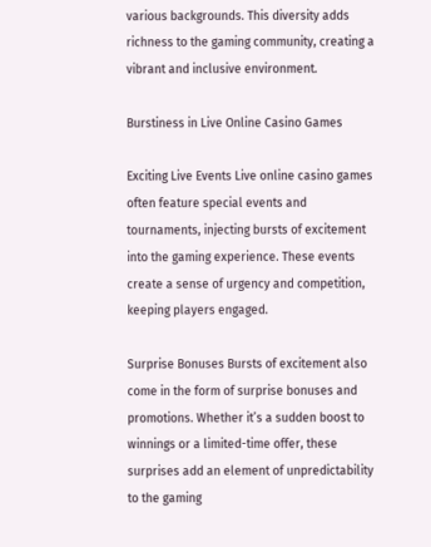various backgrounds. This diversity adds richness to the gaming community, creating a vibrant and inclusive environment.

Burstiness in Live Online Casino Games

Exciting Live Events Live online casino games often feature special events and tournaments, injecting bursts of excitement into the gaming experience. These events create a sense of urgency and competition, keeping players engaged.

Surprise Bonuses Bursts of excitement also come in the form of surprise bonuses and promotions. Whether it’s a sudden boost to winnings or a limited-time offer, these surprises add an element of unpredictability to the gaming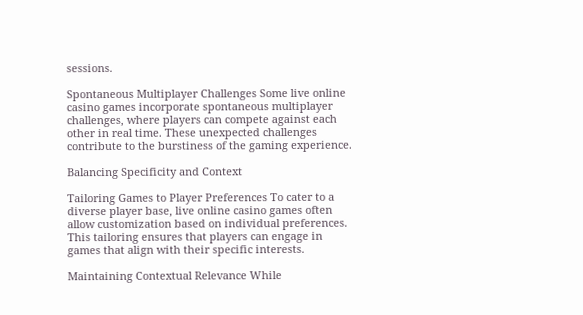sessions.

Spontaneous Multiplayer Challenges Some live online casino games incorporate spontaneous multiplayer challenges, where players can compete against each other in real time. These unexpected challenges contribute to the burstiness of the gaming experience.

Balancing Specificity and Context

Tailoring Games to Player Preferences To cater to a diverse player base, live online casino games often allow customization based on individual preferences. This tailoring ensures that players can engage in games that align with their specific interests.

Maintaining Contextual Relevance While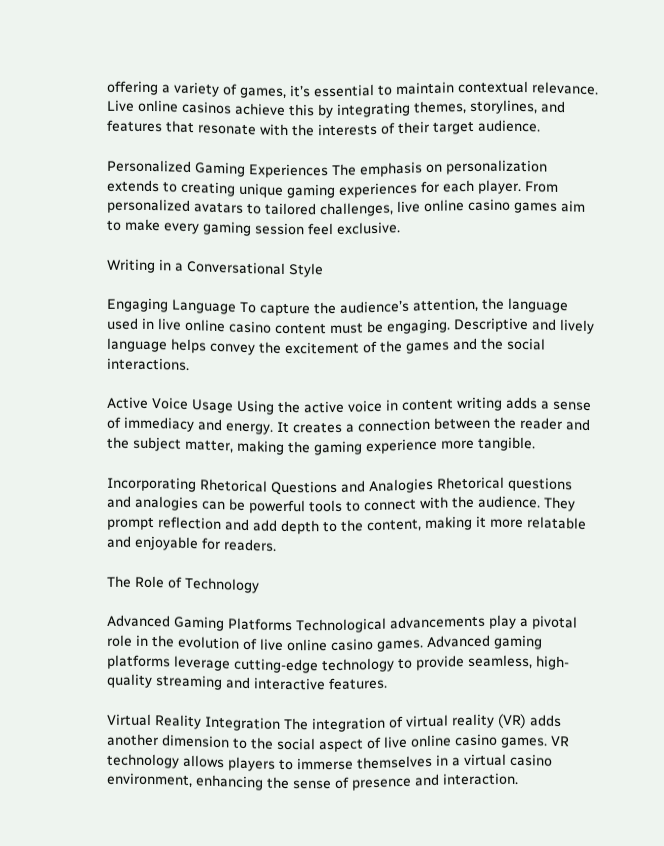offering a variety of games, it’s essential to maintain contextual relevance. Live online casinos achieve this by integrating themes, storylines, and features that resonate with the interests of their target audience.

Personalized Gaming Experiences The emphasis on personalization extends to creating unique gaming experiences for each player. From personalized avatars to tailored challenges, live online casino games aim to make every gaming session feel exclusive.

Writing in a Conversational Style

Engaging Language To capture the audience’s attention, the language used in live online casino content must be engaging. Descriptive and lively language helps convey the excitement of the games and the social interactions.

Active Voice Usage Using the active voice in content writing adds a sense of immediacy and energy. It creates a connection between the reader and the subject matter, making the gaming experience more tangible.

Incorporating Rhetorical Questions and Analogies Rhetorical questions and analogies can be powerful tools to connect with the audience. They prompt reflection and add depth to the content, making it more relatable and enjoyable for readers.

The Role of Technology

Advanced Gaming Platforms Technological advancements play a pivotal role in the evolution of live online casino games. Advanced gaming platforms leverage cutting-edge technology to provide seamless, high-quality streaming and interactive features.

Virtual Reality Integration The integration of virtual reality (VR) adds another dimension to the social aspect of live online casino games. VR technology allows players to immerse themselves in a virtual casino environment, enhancing the sense of presence and interaction.